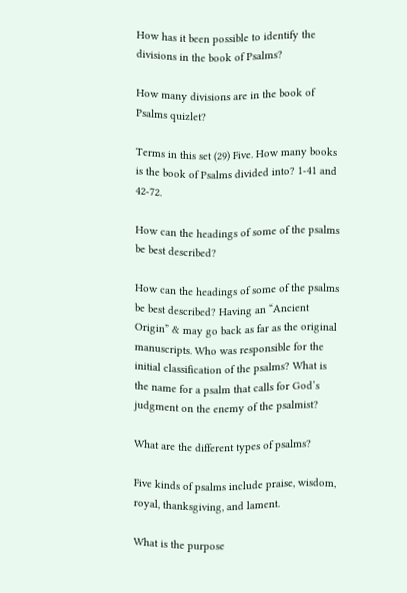How has it been possible to identify the divisions in the book of Psalms?

How many divisions are in the book of Psalms quizlet?

Terms in this set (29) Five. How many books is the book of Psalms divided into? 1-41 and 42-72.

How can the headings of some of the psalms be best described?

How can the headings of some of the psalms be best described? Having an “Ancient Origin” & may go back as far as the original manuscripts. Who was responsible for the initial classification of the psalms? What is the name for a psalm that calls for God’s judgment on the enemy of the psalmist?

What are the different types of psalms?

Five kinds of psalms include praise, wisdom, royal, thanksgiving, and lament.

What is the purpose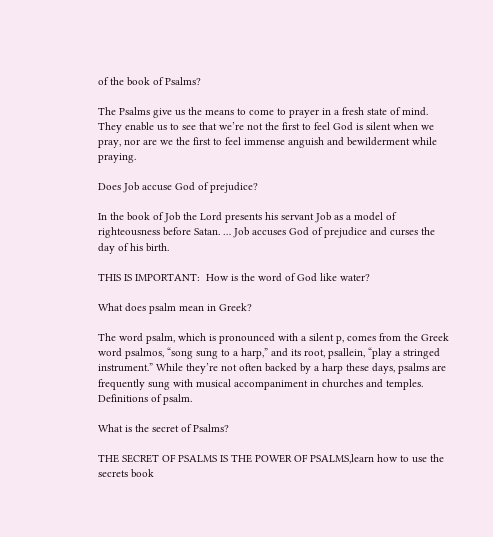of the book of Psalms?

The Psalms give us the means to come to prayer in a fresh state of mind. They enable us to see that we’re not the first to feel God is silent when we pray, nor are we the first to feel immense anguish and bewilderment while praying.

Does Job accuse God of prejudice?

In the book of Job the Lord presents his servant Job as a model of righteousness before Satan. … Job accuses God of prejudice and curses the day of his birth.

THIS IS IMPORTANT:  How is the word of God like water?

What does psalm mean in Greek?

The word psalm, which is pronounced with a silent p, comes from the Greek word psalmos, “song sung to a harp,” and its root, psallein, “play a stringed instrument.” While they’re not often backed by a harp these days, psalms are frequently sung with musical accompaniment in churches and temples. Definitions of psalm.

What is the secret of Psalms?

THE SECRET OF PSALMS IS THE POWER OF PSALMS,learn how to use the secrets book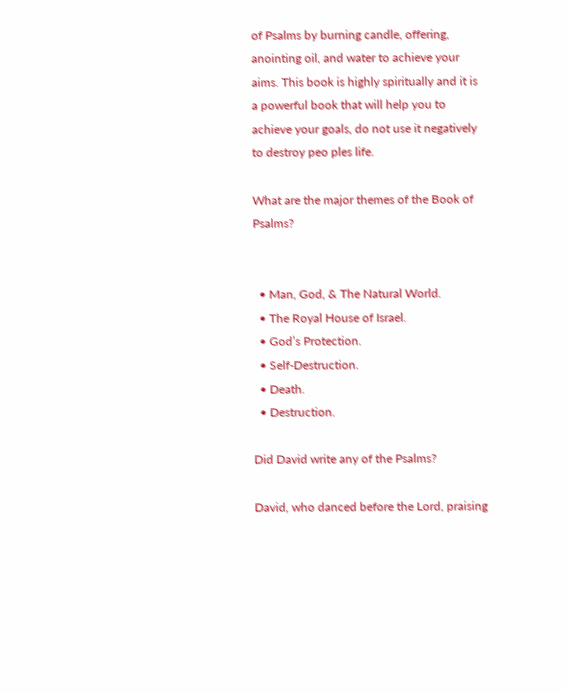of Psalms by burning candle, offering, anointing oil, and water to achieve your aims. This book is highly spiritually and it is a powerful book that will help you to achieve your goals, do not use it negatively to destroy peo ples life.

What are the major themes of the Book of Psalms?


  • Man, God, & The Natural World.
  • The Royal House of Israel.
  • God’s Protection.
  • Self-Destruction.
  • Death.
  • Destruction.

Did David write any of the Psalms?

David, who danced before the Lord, praising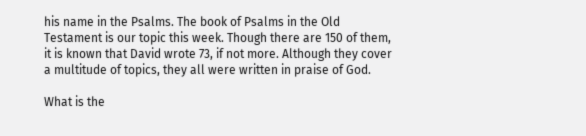his name in the Psalms. The book of Psalms in the Old Testament is our topic this week. Though there are 150 of them, it is known that David wrote 73, if not more. Although they cover a multitude of topics, they all were written in praise of God.

What is the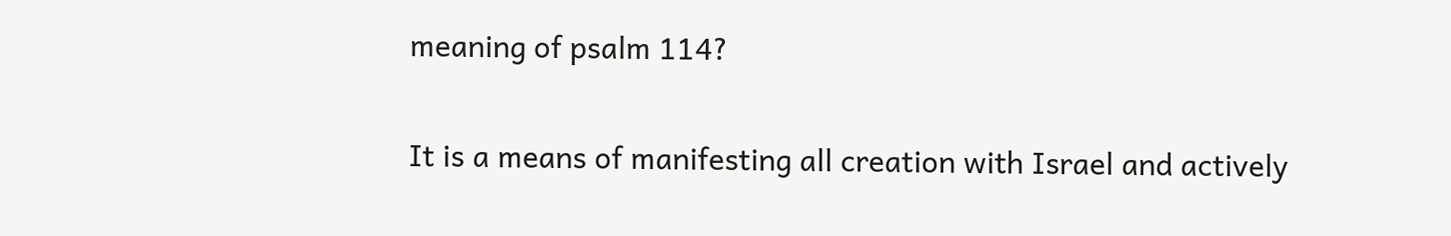meaning of psalm 114?

It is a means of manifesting all creation with Israel and actively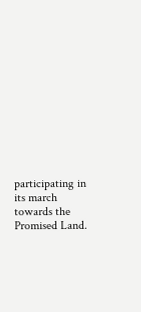participating in its march towards the Promised Land.